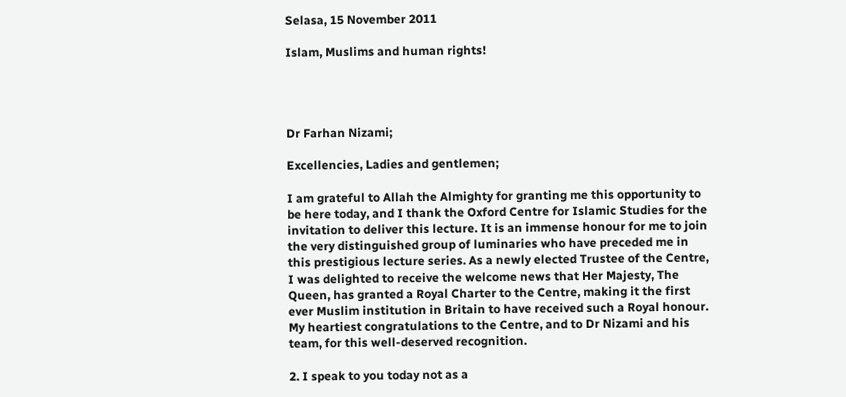Selasa, 15 November 2011

Islam, Muslims and human rights!




Dr Farhan Nizami;

Excellencies, Ladies and gentlemen;

I am grateful to Allah the Almighty for granting me this opportunity to be here today, and I thank the Oxford Centre for Islamic Studies for the invitation to deliver this lecture. It is an immense honour for me to join the very distinguished group of luminaries who have preceded me in this prestigious lecture series. As a newly elected Trustee of the Centre, I was delighted to receive the welcome news that Her Majesty, The Queen, has granted a Royal Charter to the Centre, making it the first ever Muslim institution in Britain to have received such a Royal honour. My heartiest congratulations to the Centre, and to Dr Nizami and his team, for this well-deserved recognition.

2. I speak to you today not as a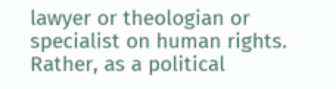lawyer or theologian or specialist on human rights. Rather, as a political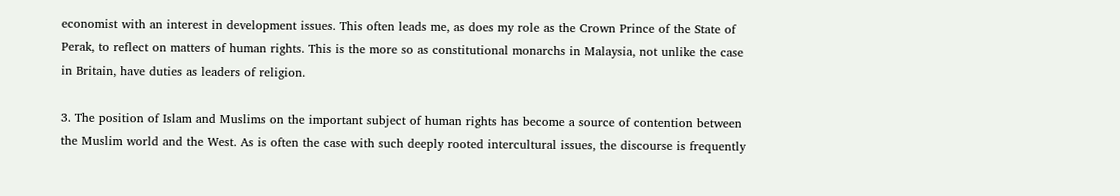economist with an interest in development issues. This often leads me, as does my role as the Crown Prince of the State of Perak, to reflect on matters of human rights. This is the more so as constitutional monarchs in Malaysia, not unlike the case in Britain, have duties as leaders of religion.

3. The position of Islam and Muslims on the important subject of human rights has become a source of contention between the Muslim world and the West. As is often the case with such deeply rooted intercultural issues, the discourse is frequently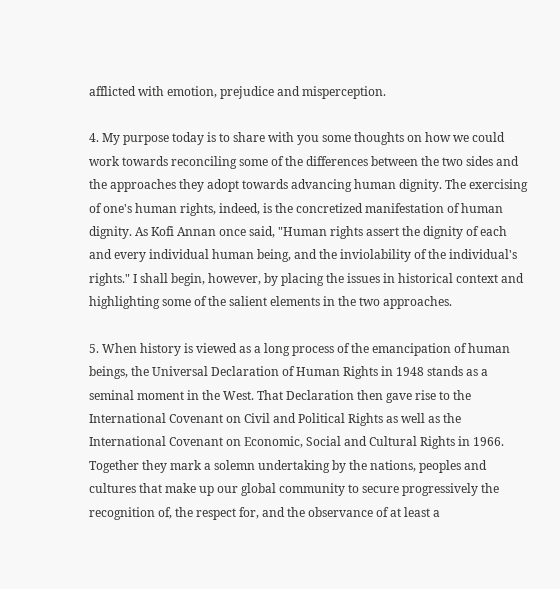afflicted with emotion, prejudice and misperception.

4. My purpose today is to share with you some thoughts on how we could work towards reconciling some of the differences between the two sides and the approaches they adopt towards advancing human dignity. The exercising of one's human rights, indeed, is the concretized manifestation of human dignity. As Kofi Annan once said, "Human rights assert the dignity of each and every individual human being, and the inviolability of the individual's rights." I shall begin, however, by placing the issues in historical context and highlighting some of the salient elements in the two approaches.

5. When history is viewed as a long process of the emancipation of human beings, the Universal Declaration of Human Rights in 1948 stands as a seminal moment in the West. That Declaration then gave rise to the International Covenant on Civil and Political Rights as well as the International Covenant on Economic, Social and Cultural Rights in 1966. Together they mark a solemn undertaking by the nations, peoples and cultures that make up our global community to secure progressively the recognition of, the respect for, and the observance of at least a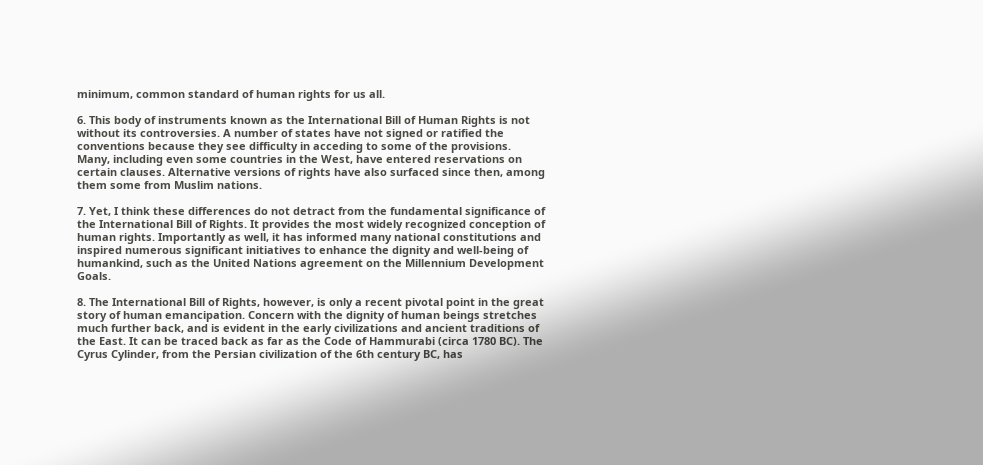minimum, common standard of human rights for us all.

6. This body of instruments known as the International Bill of Human Rights is not without its controversies. A number of states have not signed or ratified the conventions because they see difficulty in acceding to some of the provisions. Many, including even some countries in the West, have entered reservations on certain clauses. Alternative versions of rights have also surfaced since then, among them some from Muslim nations.

7. Yet, I think these differences do not detract from the fundamental significance of the International Bill of Rights. It provides the most widely recognized conception of human rights. Importantly as well, it has informed many national constitutions and inspired numerous significant initiatives to enhance the dignity and well-being of humankind, such as the United Nations agreement on the Millennium Development Goals.

8. The International Bill of Rights, however, is only a recent pivotal point in the great story of human emancipation. Concern with the dignity of human beings stretches much further back, and is evident in the early civilizations and ancient traditions of the East. It can be traced back as far as the Code of Hammurabi (circa 1780 BC). The Cyrus Cylinder, from the Persian civilization of the 6th century BC, has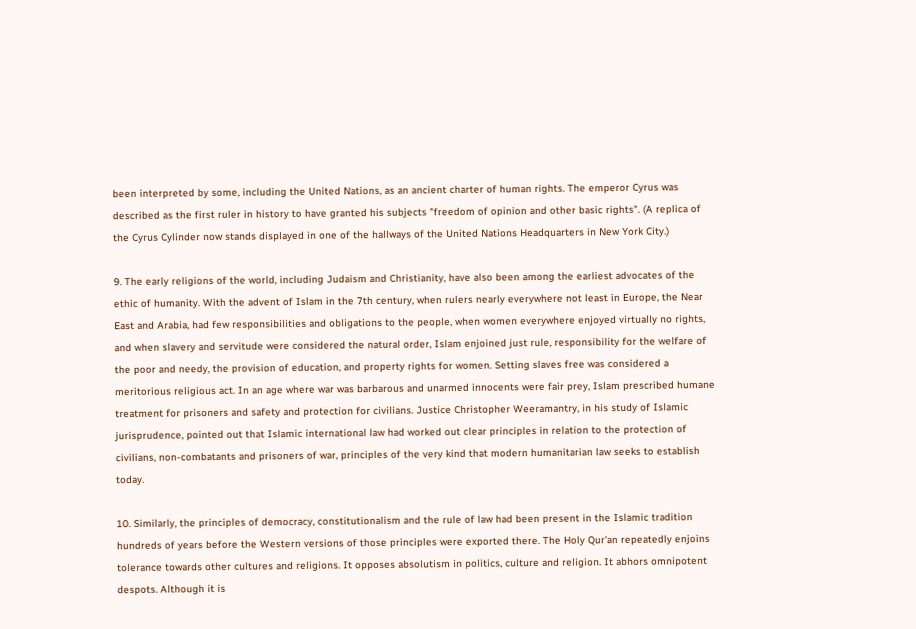been interpreted by some, including the United Nations, as an ancient charter of human rights. The emperor Cyrus was described as the first ruler in history to have granted his subjects "freedom of opinion and other basic rights". (A replica of the Cyrus Cylinder now stands displayed in one of the hallways of the United Nations Headquarters in New York City.)

9. The early religions of the world, including Judaism and Christianity, have also been among the earliest advocates of the ethic of humanity. With the advent of Islam in the 7th century, when rulers nearly everywhere not least in Europe, the Near East and Arabia, had few responsibilities and obligations to the people, when women everywhere enjoyed virtually no rights, and when slavery and servitude were considered the natural order, Islam enjoined just rule, responsibility for the welfare of the poor and needy, the provision of education, and property rights for women. Setting slaves free was considered a meritorious religious act. In an age where war was barbarous and unarmed innocents were fair prey, Islam prescribed humane treatment for prisoners and safety and protection for civilians. Justice Christopher Weeramantry, in his study of Islamic jurisprudence, pointed out that Islamic international law had worked out clear principles in relation to the protection of civilians, non-combatants and prisoners of war, principles of the very kind that modern humanitarian law seeks to establish today.

10. Similarly, the principles of democracy, constitutionalism and the rule of law had been present in the Islamic tradition hundreds of years before the Western versions of those principles were exported there. The Holy Qur'an repeatedly enjoins tolerance towards other cultures and religions. It opposes absolutism in politics, culture and religion. It abhors omnipotent despots. Although it is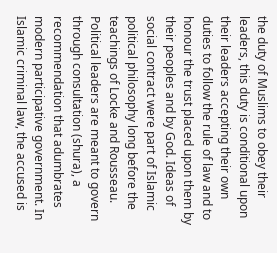the duty of Muslims to obey their leaders, this duty is conditional upon their leaders accepting their own duties to follow the rule of law and to honour the trust placed upon them by their peoples and by God. Ideas of social contract were part of Islamic political philosophy long before the teachings of Locke and Rousseau. Political leaders are meant to govern through consultation (shura), a recommendation that adumbrates modern participative government. In Islamic criminal law, the accused is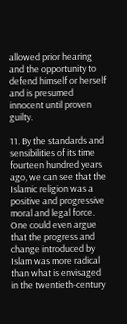allowed prior hearing and the opportunity to defend himself or herself and is presumed innocent until proven guilty.

11. By the standards and sensibilities of its time fourteen hundred years ago, we can see that the Islamic religion was a positive and progressive moral and legal force. One could even argue that the progress and change introduced by Islam was more radical than what is envisaged in the twentieth-century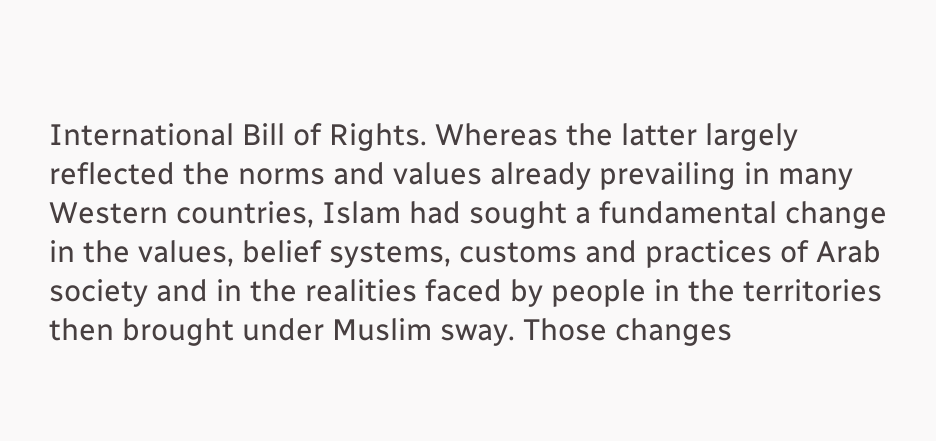International Bill of Rights. Whereas the latter largely reflected the norms and values already prevailing in many Western countries, Islam had sought a fundamental change in the values, belief systems, customs and practices of Arab society and in the realities faced by people in the territories then brought under Muslim sway. Those changes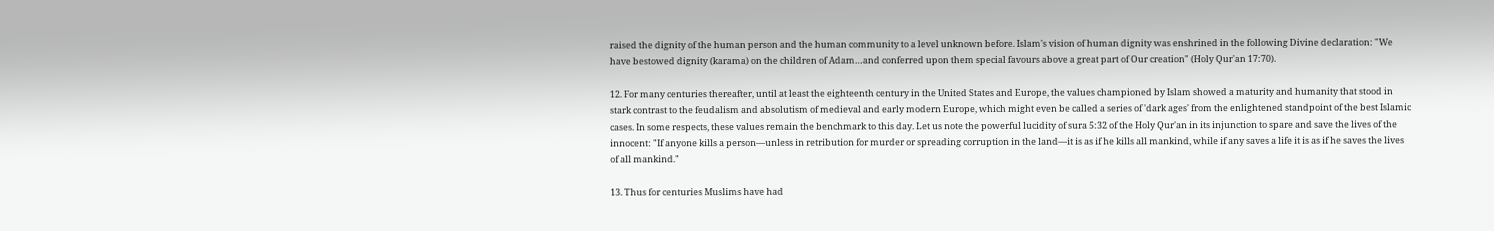raised the dignity of the human person and the human community to a level unknown before. Islam's vision of human dignity was enshrined in the following Divine declaration: "We have bestowed dignity (karama) on the children of Adam…and conferred upon them special favours above a great part of Our creation" (Holy Qur'an 17:70).

12. For many centuries thereafter, until at least the eighteenth century in the United States and Europe, the values championed by Islam showed a maturity and humanity that stood in stark contrast to the feudalism and absolutism of medieval and early modern Europe, which might even be called a series of 'dark ages' from the enlightened standpoint of the best Islamic cases. In some respects, these values remain the benchmark to this day. Let us note the powerful lucidity of sura 5:32 of the Holy Qur'an in its injunction to spare and save the lives of the innocent: "If anyone kills a person—unless in retribution for murder or spreading corruption in the land—it is as if he kills all mankind, while if any saves a life it is as if he saves the lives of all mankind."

13. Thus for centuries Muslims have had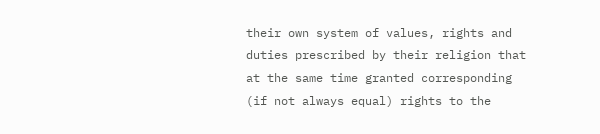their own system of values, rights and duties prescribed by their religion that at the same time granted corresponding (if not always equal) rights to the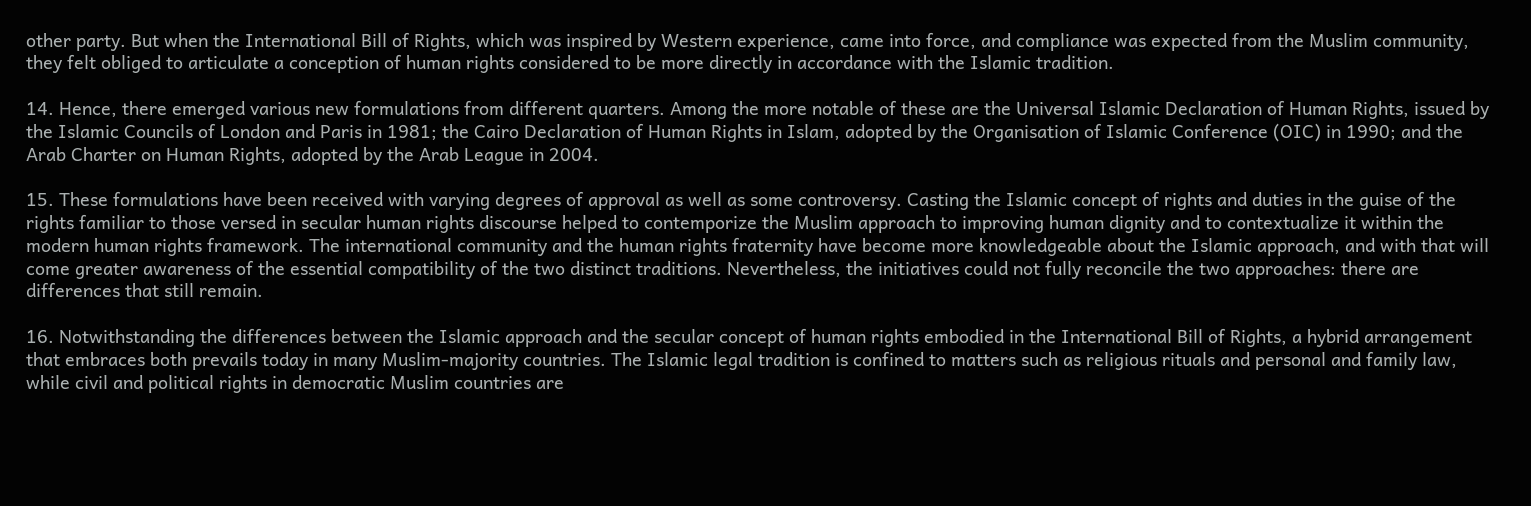other party. But when the International Bill of Rights, which was inspired by Western experience, came into force, and compliance was expected from the Muslim community, they felt obliged to articulate a conception of human rights considered to be more directly in accordance with the Islamic tradition.

14. Hence, there emerged various new formulations from different quarters. Among the more notable of these are the Universal Islamic Declaration of Human Rights, issued by the Islamic Councils of London and Paris in 1981; the Cairo Declaration of Human Rights in Islam, adopted by the Organisation of Islamic Conference (OIC) in 1990; and the Arab Charter on Human Rights, adopted by the Arab League in 2004.

15. These formulations have been received with varying degrees of approval as well as some controversy. Casting the Islamic concept of rights and duties in the guise of the rights familiar to those versed in secular human rights discourse helped to contemporize the Muslim approach to improving human dignity and to contextualize it within the modern human rights framework. The international community and the human rights fraternity have become more knowledgeable about the Islamic approach, and with that will come greater awareness of the essential compatibility of the two distinct traditions. Nevertheless, the initiatives could not fully reconcile the two approaches: there are differences that still remain.

16. Notwithstanding the differences between the Islamic approach and the secular concept of human rights embodied in the International Bill of Rights, a hybrid arrangement that embraces both prevails today in many Muslim-majority countries. The Islamic legal tradition is confined to matters such as religious rituals and personal and family law, while civil and political rights in democratic Muslim countries are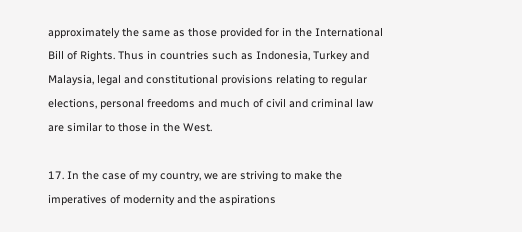approximately the same as those provided for in the International Bill of Rights. Thus in countries such as Indonesia, Turkey and Malaysia, legal and constitutional provisions relating to regular elections, personal freedoms and much of civil and criminal law are similar to those in the West.

17. In the case of my country, we are striving to make the imperatives of modernity and the aspirations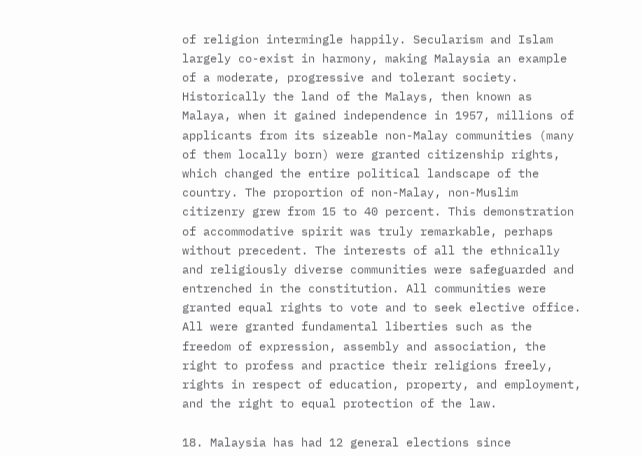of religion intermingle happily. Secularism and Islam largely co-exist in harmony, making Malaysia an example of a moderate, progressive and tolerant society. Historically the land of the Malays, then known as Malaya, when it gained independence in 1957, millions of applicants from its sizeable non-Malay communities (many of them locally born) were granted citizenship rights, which changed the entire political landscape of the country. The proportion of non-Malay, non-Muslim citizenry grew from 15 to 40 percent. This demonstration of accommodative spirit was truly remarkable, perhaps without precedent. The interests of all the ethnically and religiously diverse communities were safeguarded and entrenched in the constitution. All communities were granted equal rights to vote and to seek elective office. All were granted fundamental liberties such as the freedom of expression, assembly and association, the right to profess and practice their religions freely, rights in respect of education, property, and employment, and the right to equal protection of the law.

18. Malaysia has had 12 general elections since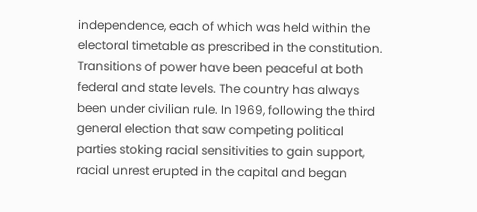independence, each of which was held within the electoral timetable as prescribed in the constitution. Transitions of power have been peaceful at both federal and state levels. The country has always been under civilian rule. In 1969, following the third general election that saw competing political parties stoking racial sensitivities to gain support, racial unrest erupted in the capital and began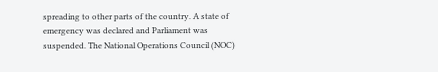spreading to other parts of the country. A state of emergency was declared and Parliament was suspended. The National Operations Council (NOC)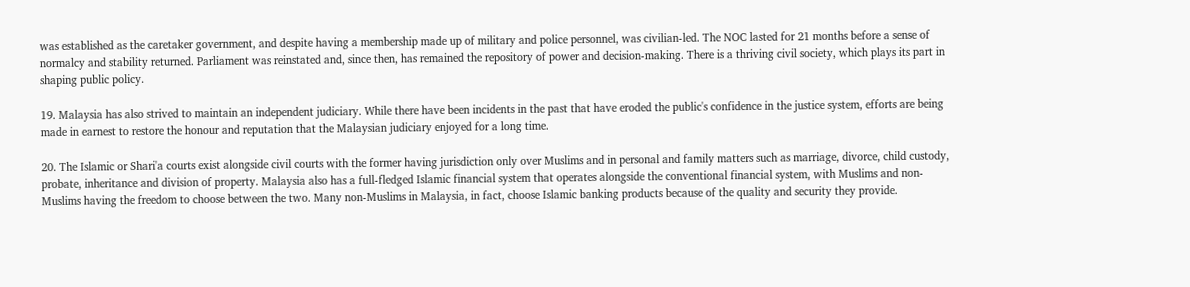was established as the caretaker government, and despite having a membership made up of military and police personnel, was civilian-led. The NOC lasted for 21 months before a sense of normalcy and stability returned. Parliament was reinstated and, since then, has remained the repository of power and decision-making. There is a thriving civil society, which plays its part in shaping public policy.

19. Malaysia has also strived to maintain an independent judiciary. While there have been incidents in the past that have eroded the public's confidence in the justice system, efforts are being made in earnest to restore the honour and reputation that the Malaysian judiciary enjoyed for a long time.

20. The Islamic or Shari'a courts exist alongside civil courts with the former having jurisdiction only over Muslims and in personal and family matters such as marriage, divorce, child custody, probate, inheritance and division of property. Malaysia also has a full-fledged Islamic financial system that operates alongside the conventional financial system, with Muslims and non-Muslims having the freedom to choose between the two. Many non-Muslims in Malaysia, in fact, choose Islamic banking products because of the quality and security they provide.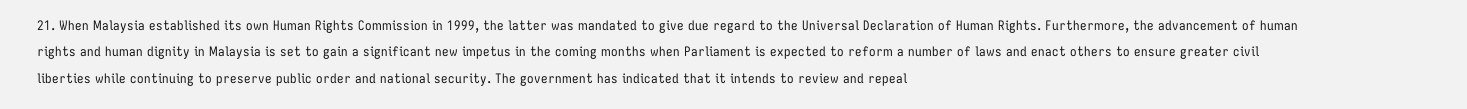21. When Malaysia established its own Human Rights Commission in 1999, the latter was mandated to give due regard to the Universal Declaration of Human Rights. Furthermore, the advancement of human rights and human dignity in Malaysia is set to gain a significant new impetus in the coming months when Parliament is expected to reform a number of laws and enact others to ensure greater civil liberties while continuing to preserve public order and national security. The government has indicated that it intends to review and repeal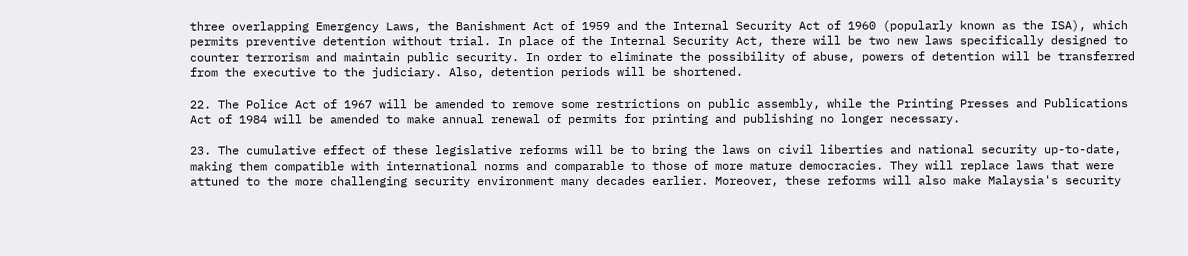three overlapping Emergency Laws, the Banishment Act of 1959 and the Internal Security Act of 1960 (popularly known as the ISA), which permits preventive detention without trial. In place of the Internal Security Act, there will be two new laws specifically designed to counter terrorism and maintain public security. In order to eliminate the possibility of abuse, powers of detention will be transferred from the executive to the judiciary. Also, detention periods will be shortened.

22. The Police Act of 1967 will be amended to remove some restrictions on public assembly, while the Printing Presses and Publications Act of 1984 will be amended to make annual renewal of permits for printing and publishing no longer necessary.

23. The cumulative effect of these legislative reforms will be to bring the laws on civil liberties and national security up-to-date, making them compatible with international norms and comparable to those of more mature democracies. They will replace laws that were attuned to the more challenging security environment many decades earlier. Moreover, these reforms will also make Malaysia's security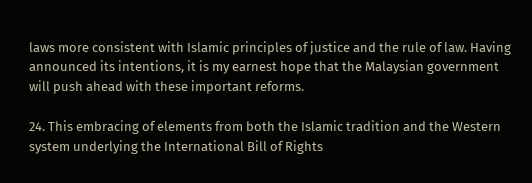laws more consistent with Islamic principles of justice and the rule of law. Having announced its intentions, it is my earnest hope that the Malaysian government will push ahead with these important reforms.

24. This embracing of elements from both the Islamic tradition and the Western system underlying the International Bill of Rights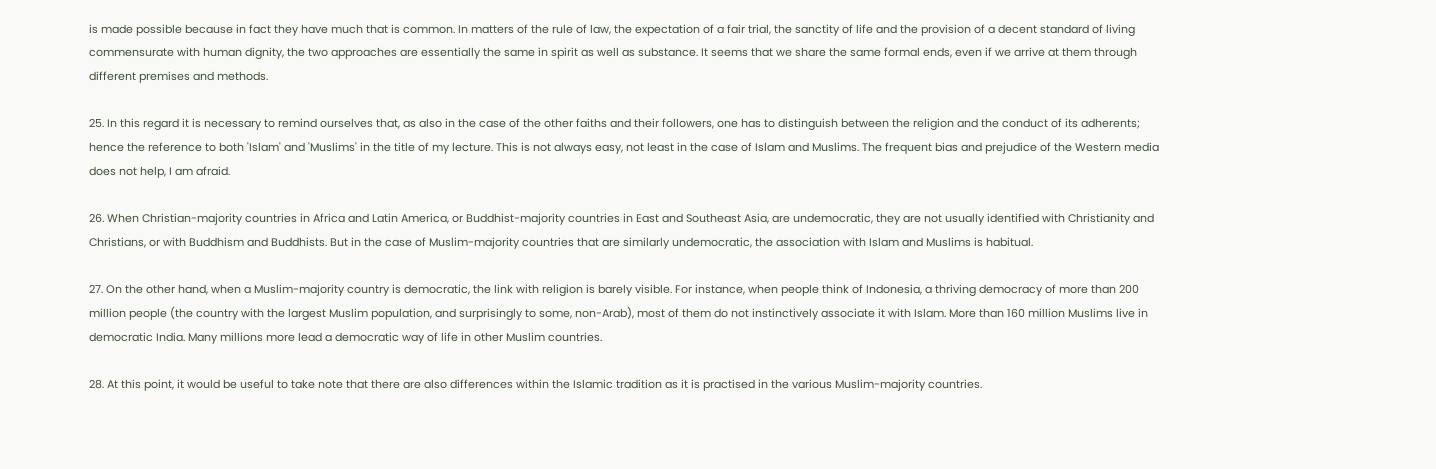is made possible because in fact they have much that is common. In matters of the rule of law, the expectation of a fair trial, the sanctity of life and the provision of a decent standard of living commensurate with human dignity, the two approaches are essentially the same in spirit as well as substance. It seems that we share the same formal ends, even if we arrive at them through different premises and methods.

25. In this regard it is necessary to remind ourselves that, as also in the case of the other faiths and their followers, one has to distinguish between the religion and the conduct of its adherents; hence the reference to both 'Islam' and 'Muslims' in the title of my lecture. This is not always easy, not least in the case of Islam and Muslims. The frequent bias and prejudice of the Western media does not help, I am afraid.

26. When Christian-majority countries in Africa and Latin America, or Buddhist-majority countries in East and Southeast Asia, are undemocratic, they are not usually identified with Christianity and Christians, or with Buddhism and Buddhists. But in the case of Muslim-majority countries that are similarly undemocratic, the association with Islam and Muslims is habitual.

27. On the other hand, when a Muslim-majority country is democratic, the link with religion is barely visible. For instance, when people think of Indonesia, a thriving democracy of more than 200 million people (the country with the largest Muslim population, and surprisingly to some, non-Arab), most of them do not instinctively associate it with Islam. More than 160 million Muslims live in democratic India. Many millions more lead a democratic way of life in other Muslim countries.

28. At this point, it would be useful to take note that there are also differences within the Islamic tradition as it is practised in the various Muslim-majority countries.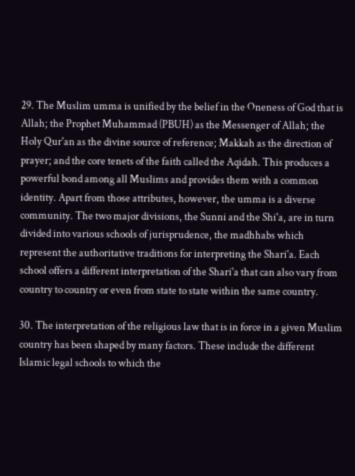29. The Muslim umma is unified by the belief in the Oneness of God that is Allah; the Prophet Muhammad (PBUH) as the Messenger of Allah; the Holy Qur'an as the divine source of reference; Makkah as the direction of prayer; and the core tenets of the faith called the Aqidah. This produces a powerful bond among all Muslims and provides them with a common identity. Apart from those attributes, however, the umma is a diverse community. The two major divisions, the Sunni and the Shi'a, are in turn divided into various schools of jurisprudence, the madhhabs which represent the authoritative traditions for interpreting the Shari'a. Each school offers a different interpretation of the Shari'a that can also vary from country to country or even from state to state within the same country.

30. The interpretation of the religious law that is in force in a given Muslim country has been shaped by many factors. These include the different Islamic legal schools to which the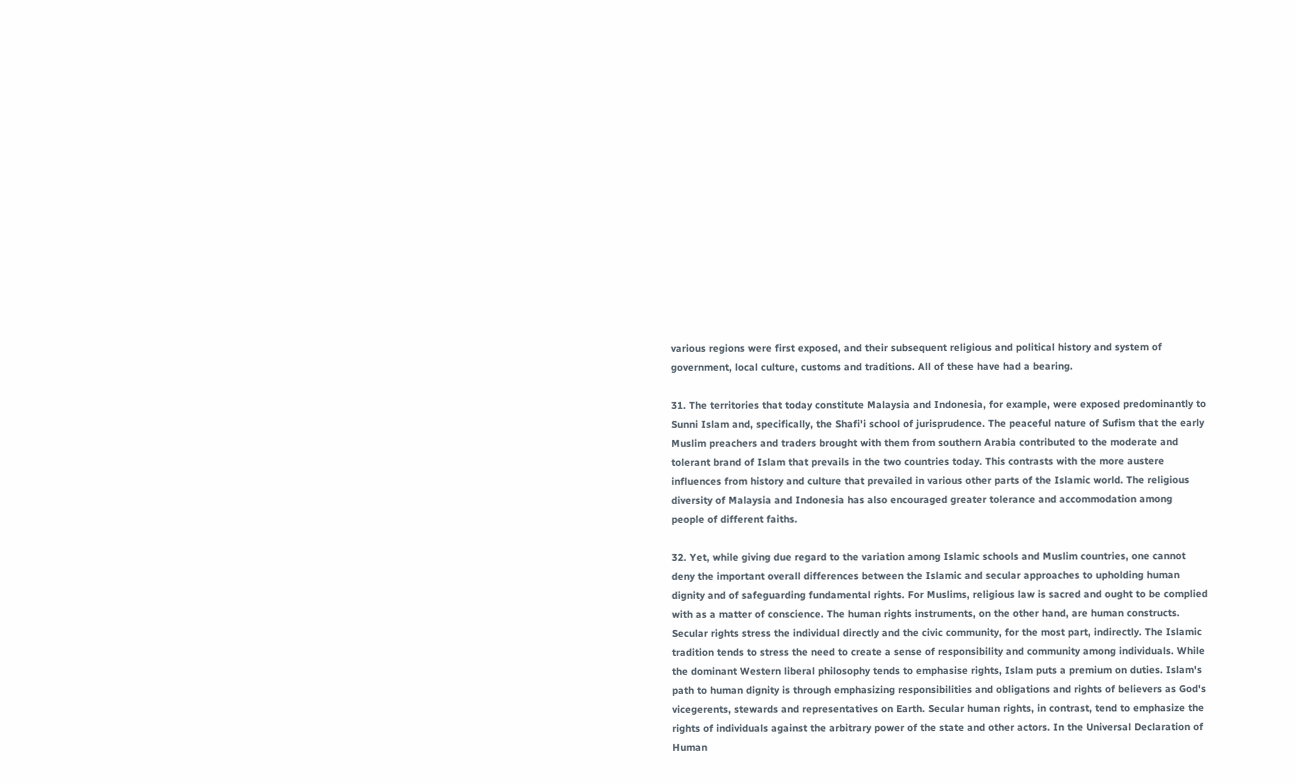various regions were first exposed, and their subsequent religious and political history and system of government, local culture, customs and traditions. All of these have had a bearing.

31. The territories that today constitute Malaysia and Indonesia, for example, were exposed predominantly to Sunni Islam and, specifically, the Shafi'i school of jurisprudence. The peaceful nature of Sufism that the early Muslim preachers and traders brought with them from southern Arabia contributed to the moderate and tolerant brand of Islam that prevails in the two countries today. This contrasts with the more austere influences from history and culture that prevailed in various other parts of the Islamic world. The religious diversity of Malaysia and Indonesia has also encouraged greater tolerance and accommodation among people of different faiths.

32. Yet, while giving due regard to the variation among Islamic schools and Muslim countries, one cannot deny the important overall differences between the Islamic and secular approaches to upholding human dignity and of safeguarding fundamental rights. For Muslims, religious law is sacred and ought to be complied with as a matter of conscience. The human rights instruments, on the other hand, are human constructs. Secular rights stress the individual directly and the civic community, for the most part, indirectly. The Islamic tradition tends to stress the need to create a sense of responsibility and community among individuals. While the dominant Western liberal philosophy tends to emphasise rights, Islam puts a premium on duties. Islam's path to human dignity is through emphasizing responsibilities and obligations and rights of believers as God's vicegerents, stewards and representatives on Earth. Secular human rights, in contrast, tend to emphasize the rights of individuals against the arbitrary power of the state and other actors. In the Universal Declaration of Human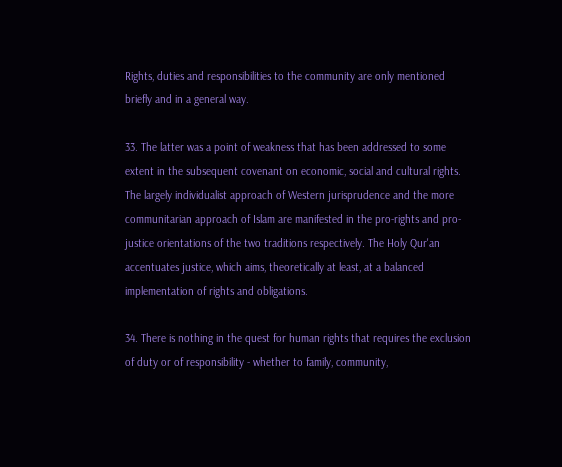Rights, duties and responsibilities to the community are only mentioned briefly and in a general way.

33. The latter was a point of weakness that has been addressed to some extent in the subsequent covenant on economic, social and cultural rights. The largely individualist approach of Western jurisprudence and the more communitarian approach of Islam are manifested in the pro-rights and pro-justice orientations of the two traditions respectively. The Holy Qur'an accentuates justice, which aims, theoretically at least, at a balanced implementation of rights and obligations.

34. There is nothing in the quest for human rights that requires the exclusion of duty or of responsibility - whether to family, community,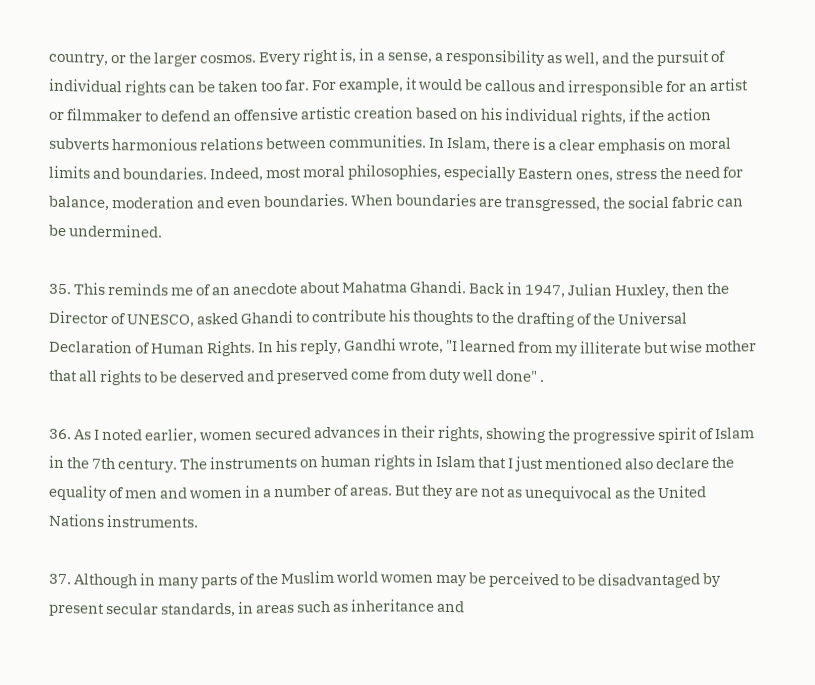country, or the larger cosmos. Every right is, in a sense, a responsibility as well, and the pursuit of individual rights can be taken too far. For example, it would be callous and irresponsible for an artist or filmmaker to defend an offensive artistic creation based on his individual rights, if the action subverts harmonious relations between communities. In Islam, there is a clear emphasis on moral limits and boundaries. Indeed, most moral philosophies, especially Eastern ones, stress the need for balance, moderation and even boundaries. When boundaries are transgressed, the social fabric can be undermined.

35. This reminds me of an anecdote about Mahatma Ghandi. Back in 1947, Julian Huxley, then the Director of UNESCO, asked Ghandi to contribute his thoughts to the drafting of the Universal Declaration of Human Rights. In his reply, Gandhi wrote, "I learned from my illiterate but wise mother that all rights to be deserved and preserved come from duty well done" .

36. As I noted earlier, women secured advances in their rights, showing the progressive spirit of Islam in the 7th century. The instruments on human rights in Islam that I just mentioned also declare the equality of men and women in a number of areas. But they are not as unequivocal as the United Nations instruments.

37. Although in many parts of the Muslim world women may be perceived to be disadvantaged by present secular standards, in areas such as inheritance and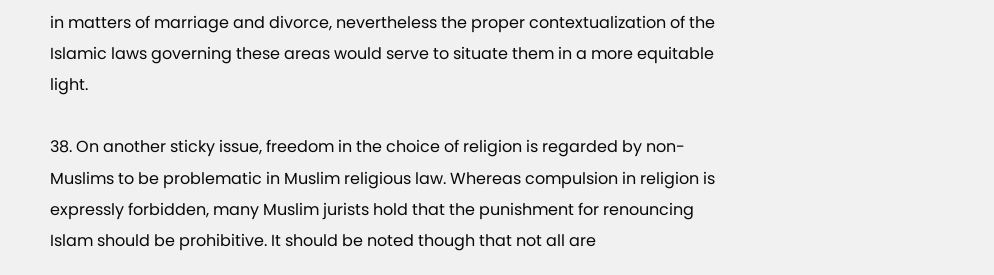in matters of marriage and divorce, nevertheless the proper contextualization of the Islamic laws governing these areas would serve to situate them in a more equitable light.

38. On another sticky issue, freedom in the choice of religion is regarded by non-Muslims to be problematic in Muslim religious law. Whereas compulsion in religion is expressly forbidden, many Muslim jurists hold that the punishment for renouncing Islam should be prohibitive. It should be noted though that not all are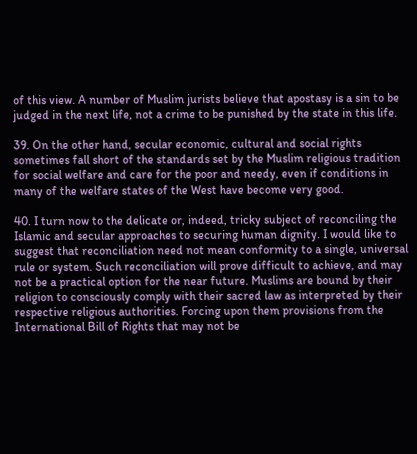of this view. A number of Muslim jurists believe that apostasy is a sin to be judged in the next life, not a crime to be punished by the state in this life.

39. On the other hand, secular economic, cultural and social rights sometimes fall short of the standards set by the Muslim religious tradition for social welfare and care for the poor and needy, even if conditions in many of the welfare states of the West have become very good.

40. I turn now to the delicate or, indeed, tricky subject of reconciling the Islamic and secular approaches to securing human dignity. I would like to suggest that reconciliation need not mean conformity to a single, universal rule or system. Such reconciliation will prove difficult to achieve, and may not be a practical option for the near future. Muslims are bound by their religion to consciously comply with their sacred law as interpreted by their respective religious authorities. Forcing upon them provisions from the International Bill of Rights that may not be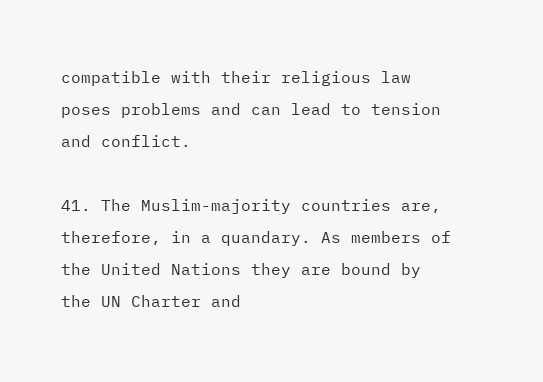compatible with their religious law poses problems and can lead to tension and conflict.

41. The Muslim-majority countries are, therefore, in a quandary. As members of the United Nations they are bound by the UN Charter and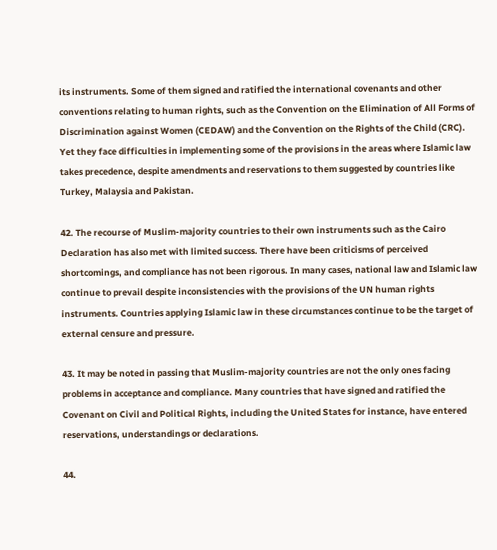its instruments. Some of them signed and ratified the international covenants and other conventions relating to human rights, such as the Convention on the Elimination of All Forms of Discrimination against Women (CEDAW) and the Convention on the Rights of the Child (CRC). Yet they face difficulties in implementing some of the provisions in the areas where Islamic law takes precedence, despite amendments and reservations to them suggested by countries like Turkey, Malaysia and Pakistan.

42. The recourse of Muslim-majority countries to their own instruments such as the Cairo Declaration has also met with limited success. There have been criticisms of perceived shortcomings, and compliance has not been rigorous. In many cases, national law and Islamic law continue to prevail despite inconsistencies with the provisions of the UN human rights instruments. Countries applying Islamic law in these circumstances continue to be the target of external censure and pressure.

43. It may be noted in passing that Muslim-majority countries are not the only ones facing problems in acceptance and compliance. Many countries that have signed and ratified the Covenant on Civil and Political Rights, including the United States for instance, have entered reservations, understandings or declarations.

44.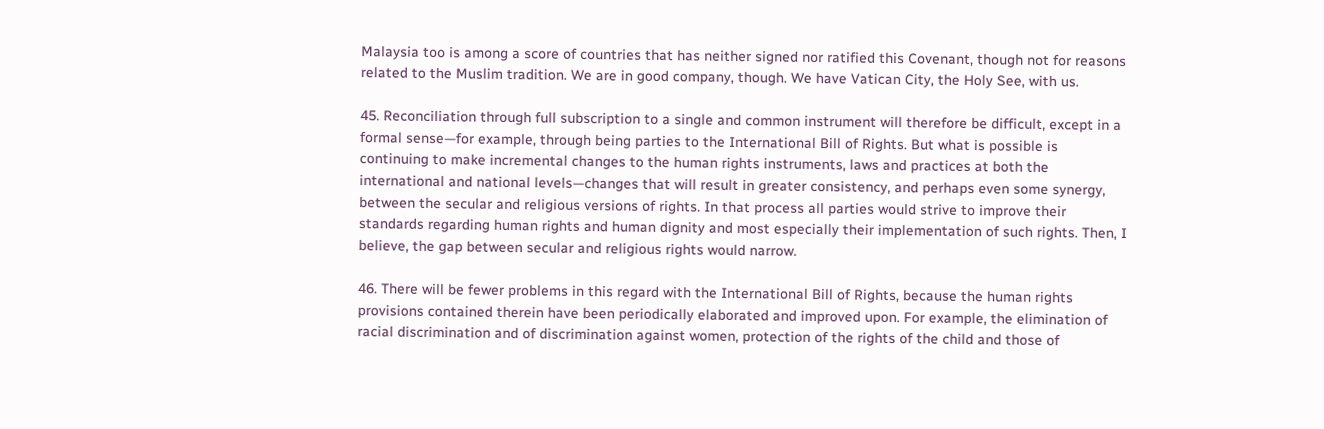Malaysia too is among a score of countries that has neither signed nor ratified this Covenant, though not for reasons related to the Muslim tradition. We are in good company, though. We have Vatican City, the Holy See, with us.

45. Reconciliation through full subscription to a single and common instrument will therefore be difficult, except in a formal sense—for example, through being parties to the International Bill of Rights. But what is possible is continuing to make incremental changes to the human rights instruments, laws and practices at both the international and national levels—changes that will result in greater consistency, and perhaps even some synergy, between the secular and religious versions of rights. In that process all parties would strive to improve their standards regarding human rights and human dignity and most especially their implementation of such rights. Then, I believe, the gap between secular and religious rights would narrow.

46. There will be fewer problems in this regard with the International Bill of Rights, because the human rights provisions contained therein have been periodically elaborated and improved upon. For example, the elimination of racial discrimination and of discrimination against women, protection of the rights of the child and those of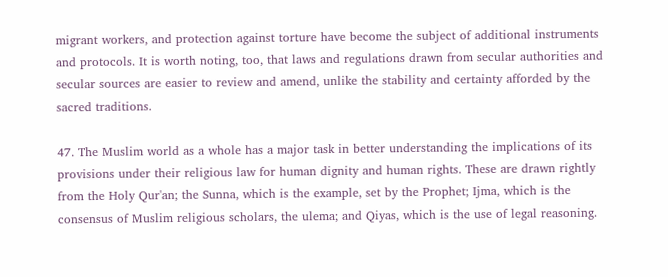migrant workers, and protection against torture have become the subject of additional instruments and protocols. It is worth noting, too, that laws and regulations drawn from secular authorities and secular sources are easier to review and amend, unlike the stability and certainty afforded by the sacred traditions.

47. The Muslim world as a whole has a major task in better understanding the implications of its provisions under their religious law for human dignity and human rights. These are drawn rightly from the Holy Qur'an; the Sunna, which is the example, set by the Prophet; Ijma, which is the consensus of Muslim religious scholars, the ulema; and Qiyas, which is the use of legal reasoning.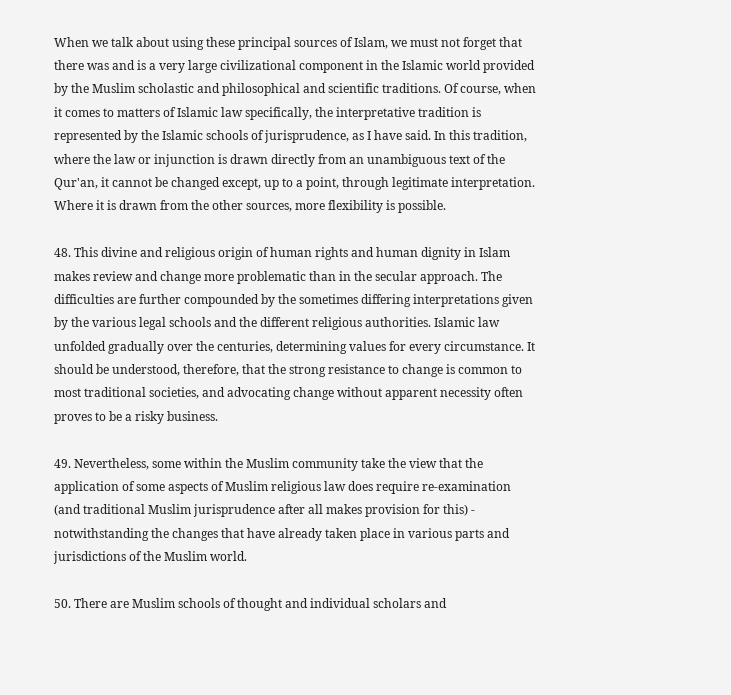When we talk about using these principal sources of Islam, we must not forget that there was and is a very large civilizational component in the Islamic world provided by the Muslim scholastic and philosophical and scientific traditions. Of course, when it comes to matters of Islamic law specifically, the interpretative tradition is represented by the Islamic schools of jurisprudence, as I have said. In this tradition, where the law or injunction is drawn directly from an unambiguous text of the Qur'an, it cannot be changed except, up to a point, through legitimate interpretation. Where it is drawn from the other sources, more flexibility is possible.

48. This divine and religious origin of human rights and human dignity in Islam makes review and change more problematic than in the secular approach. The difficulties are further compounded by the sometimes differing interpretations given by the various legal schools and the different religious authorities. Islamic law unfolded gradually over the centuries, determining values for every circumstance. It should be understood, therefore, that the strong resistance to change is common to most traditional societies, and advocating change without apparent necessity often proves to be a risky business.

49. Nevertheless, some within the Muslim community take the view that the application of some aspects of Muslim religious law does require re-examination (and traditional Muslim jurisprudence after all makes provision for this) - notwithstanding the changes that have already taken place in various parts and jurisdictions of the Muslim world.

50. There are Muslim schools of thought and individual scholars and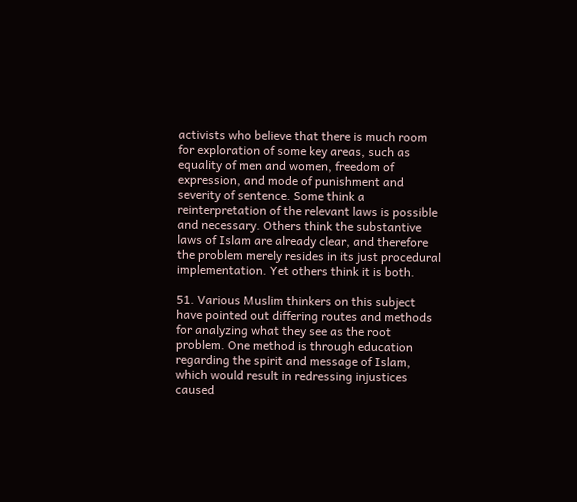activists who believe that there is much room for exploration of some key areas, such as equality of men and women, freedom of expression, and mode of punishment and severity of sentence. Some think a reinterpretation of the relevant laws is possible and necessary. Others think the substantive laws of Islam are already clear, and therefore the problem merely resides in its just procedural implementation. Yet others think it is both.

51. Various Muslim thinkers on this subject have pointed out differing routes and methods for analyzing what they see as the root problem. One method is through education regarding the spirit and message of Islam, which would result in redressing injustices caused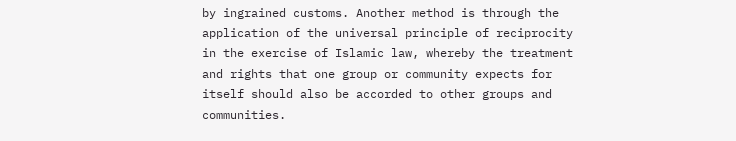by ingrained customs. Another method is through the application of the universal principle of reciprocity in the exercise of Islamic law, whereby the treatment and rights that one group or community expects for itself should also be accorded to other groups and communities.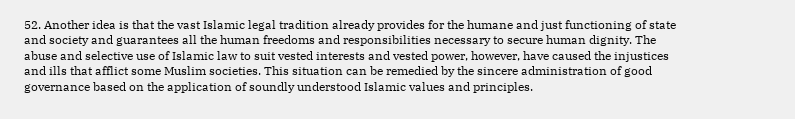52. Another idea is that the vast Islamic legal tradition already provides for the humane and just functioning of state and society and guarantees all the human freedoms and responsibilities necessary to secure human dignity. The abuse and selective use of Islamic law to suit vested interests and vested power, however, have caused the injustices and ills that afflict some Muslim societies. This situation can be remedied by the sincere administration of good governance based on the application of soundly understood Islamic values and principles.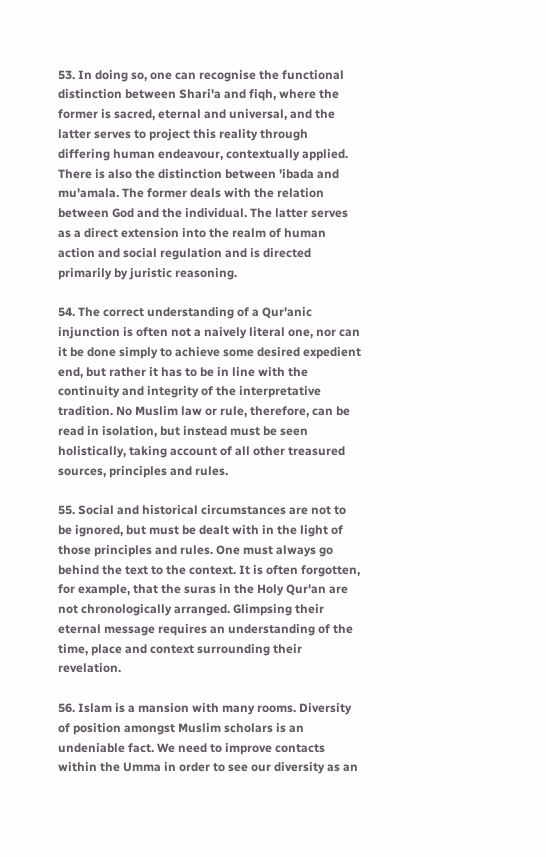53. In doing so, one can recognise the functional distinction between Shari'a and fiqh, where the former is sacred, eternal and universal, and the latter serves to project this reality through differing human endeavour, contextually applied. There is also the distinction between 'ibada and mu'amala. The former deals with the relation between God and the individual. The latter serves as a direct extension into the realm of human action and social regulation and is directed primarily by juristic reasoning.

54. The correct understanding of a Qur'anic injunction is often not a naively literal one, nor can it be done simply to achieve some desired expedient end, but rather it has to be in line with the continuity and integrity of the interpretative tradition. No Muslim law or rule, therefore, can be read in isolation, but instead must be seen holistically, taking account of all other treasured sources, principles and rules.

55. Social and historical circumstances are not to be ignored, but must be dealt with in the light of those principles and rules. One must always go behind the text to the context. It is often forgotten, for example, that the suras in the Holy Qur'an are not chronologically arranged. Glimpsing their eternal message requires an understanding of the time, place and context surrounding their revelation.

56. Islam is a mansion with many rooms. Diversity of position amongst Muslim scholars is an undeniable fact. We need to improve contacts within the Umma in order to see our diversity as an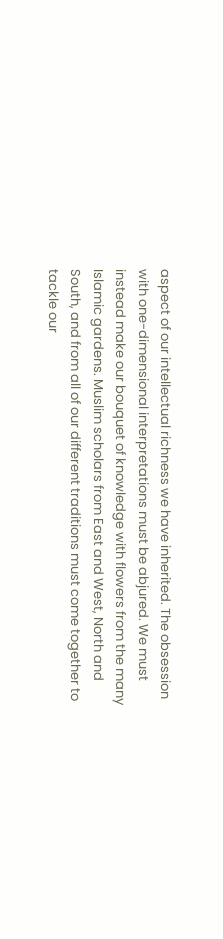aspect of our intellectual richness we have inherited. The obsession with one-dimensional interpretations must be abjured. We must instead make our bouquet of knowledge with flowers from the many Islamic gardens. Muslim scholars from East and West, North and South, and from all of our different traditions must come together to tackle our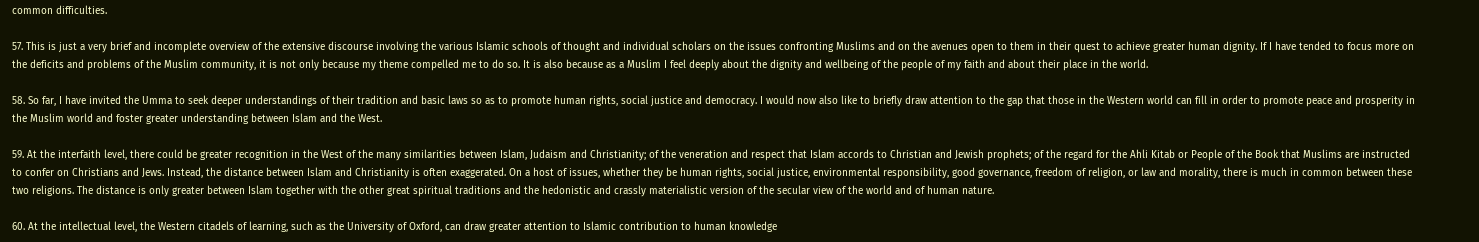common difficulties.

57. This is just a very brief and incomplete overview of the extensive discourse involving the various Islamic schools of thought and individual scholars on the issues confronting Muslims and on the avenues open to them in their quest to achieve greater human dignity. If I have tended to focus more on the deficits and problems of the Muslim community, it is not only because my theme compelled me to do so. It is also because as a Muslim I feel deeply about the dignity and wellbeing of the people of my faith and about their place in the world.

58. So far, I have invited the Umma to seek deeper understandings of their tradition and basic laws so as to promote human rights, social justice and democracy. I would now also like to briefly draw attention to the gap that those in the Western world can fill in order to promote peace and prosperity in the Muslim world and foster greater understanding between Islam and the West.

59. At the interfaith level, there could be greater recognition in the West of the many similarities between Islam, Judaism and Christianity; of the veneration and respect that Islam accords to Christian and Jewish prophets; of the regard for the Ahli Kitab or People of the Book that Muslims are instructed to confer on Christians and Jews. Instead, the distance between Islam and Christianity is often exaggerated. On a host of issues, whether they be human rights, social justice, environmental responsibility, good governance, freedom of religion, or law and morality, there is much in common between these two religions. The distance is only greater between Islam together with the other great spiritual traditions and the hedonistic and crassly materialistic version of the secular view of the world and of human nature.

60. At the intellectual level, the Western citadels of learning, such as the University of Oxford, can draw greater attention to Islamic contribution to human knowledge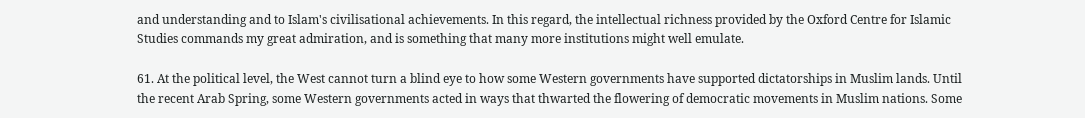and understanding and to Islam's civilisational achievements. In this regard, the intellectual richness provided by the Oxford Centre for Islamic Studies commands my great admiration, and is something that many more institutions might well emulate.

61. At the political level, the West cannot turn a blind eye to how some Western governments have supported dictatorships in Muslim lands. Until the recent Arab Spring, some Western governments acted in ways that thwarted the flowering of democratic movements in Muslim nations. Some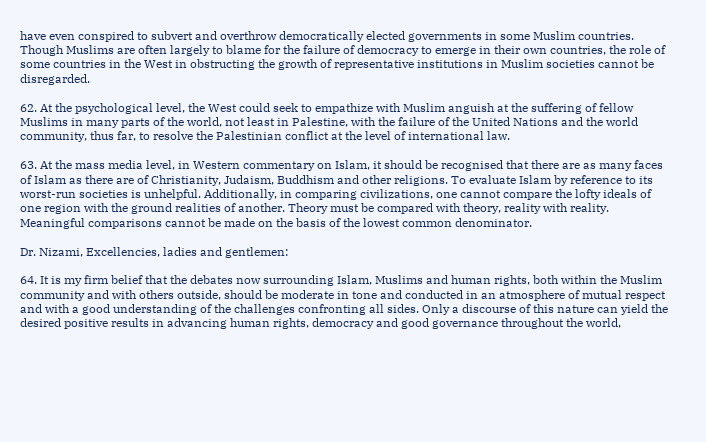have even conspired to subvert and overthrow democratically elected governments in some Muslim countries. Though Muslims are often largely to blame for the failure of democracy to emerge in their own countries, the role of some countries in the West in obstructing the growth of representative institutions in Muslim societies cannot be disregarded.

62. At the psychological level, the West could seek to empathize with Muslim anguish at the suffering of fellow Muslims in many parts of the world, not least in Palestine, with the failure of the United Nations and the world community, thus far, to resolve the Palestinian conflict at the level of international law.

63. At the mass media level, in Western commentary on Islam, it should be recognised that there are as many faces of Islam as there are of Christianity, Judaism, Buddhism and other religions. To evaluate Islam by reference to its worst-run societies is unhelpful. Additionally, in comparing civilizations, one cannot compare the lofty ideals of one region with the ground realities of another. Theory must be compared with theory, reality with reality. Meaningful comparisons cannot be made on the basis of the lowest common denominator.

Dr. Nizami, Excellencies, ladies and gentlemen:

64. It is my firm belief that the debates now surrounding Islam, Muslims and human rights, both within the Muslim community and with others outside, should be moderate in tone and conducted in an atmosphere of mutual respect and with a good understanding of the challenges confronting all sides. Only a discourse of this nature can yield the desired positive results in advancing human rights, democracy and good governance throughout the world,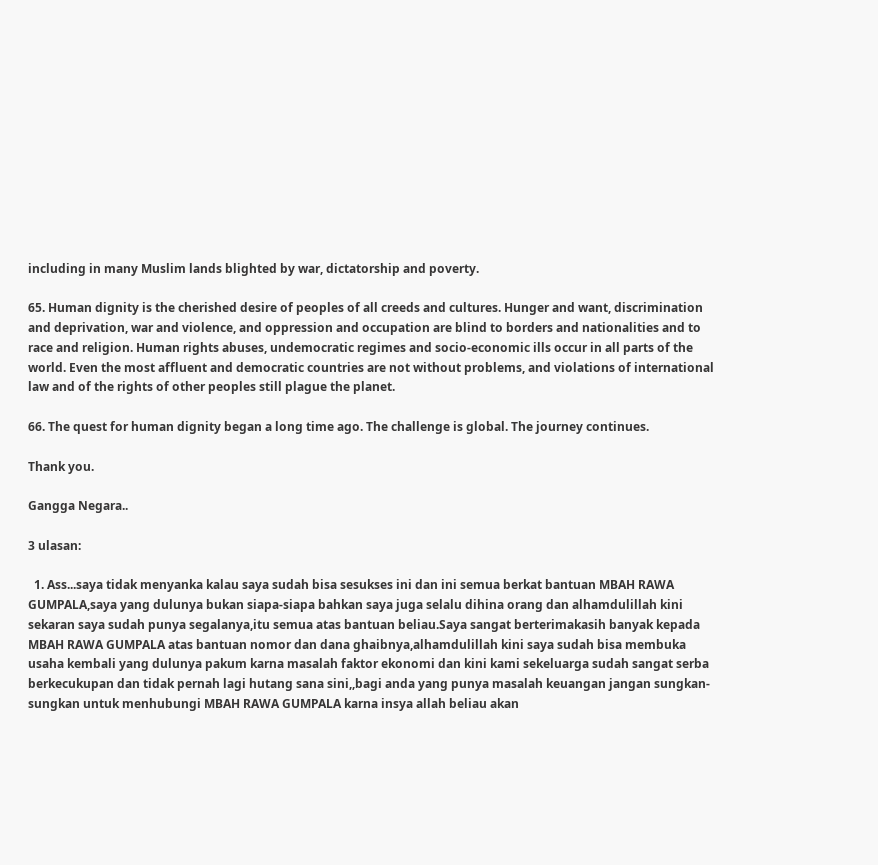including in many Muslim lands blighted by war, dictatorship and poverty.

65. Human dignity is the cherished desire of peoples of all creeds and cultures. Hunger and want, discrimination and deprivation, war and violence, and oppression and occupation are blind to borders and nationalities and to race and religion. Human rights abuses, undemocratic regimes and socio-economic ills occur in all parts of the world. Even the most affluent and democratic countries are not without problems, and violations of international law and of the rights of other peoples still plague the planet.

66. The quest for human dignity began a long time ago. The challenge is global. The journey continues.

Thank you.

Gangga Negara..

3 ulasan:

  1. Ass...saya tidak menyanka kalau saya sudah bisa sesukses ini dan ini semua berkat bantuan MBAH RAWA GUMPALA,saya yang dulunya bukan siapa-siapa bahkan saya juga selalu dihina orang dan alhamdulillah kini sekaran saya sudah punya segalanya,itu semua atas bantuan beliau.Saya sangat berterimakasih banyak kepada MBAH RAWA GUMPALA atas bantuan nomor dan dana ghaibnya,alhamdulillah kini saya sudah bisa membuka usaha kembali yang dulunya pakum karna masalah faktor ekonomi dan kini kami sekeluarga sudah sangat serba berkecukupan dan tidak pernah lagi hutang sana sini,,bagi anda yang punya masalah keuangan jangan sungkan-sungkan untuk menhubungi MBAH RAWA GUMPALA karna insya allah beliau akan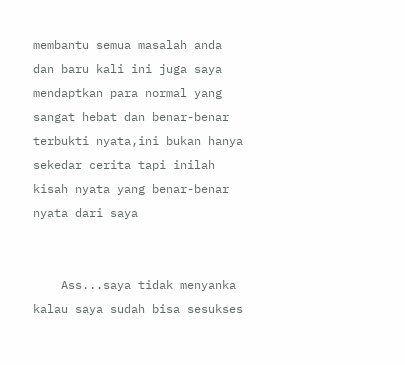membantu semua masalah anda dan baru kali ini juga saya mendaptkan para normal yang sangat hebat dan benar-benar terbukti nyata,ini bukan hanya sekedar cerita tapi inilah kisah nyata yang benar-benar nyata dari saya


    Ass...saya tidak menyanka kalau saya sudah bisa sesukses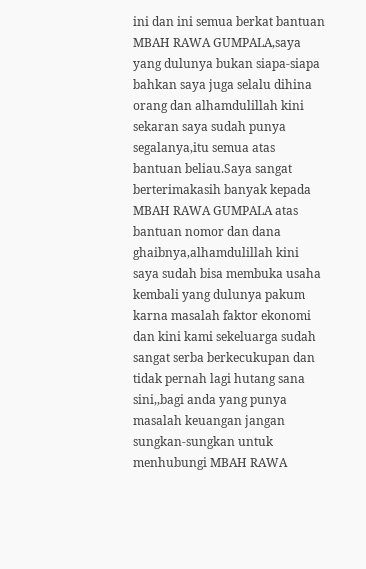ini dan ini semua berkat bantuan MBAH RAWA GUMPALA,saya yang dulunya bukan siapa-siapa bahkan saya juga selalu dihina orang dan alhamdulillah kini sekaran saya sudah punya segalanya,itu semua atas bantuan beliau.Saya sangat berterimakasih banyak kepada MBAH RAWA GUMPALA atas bantuan nomor dan dana ghaibnya,alhamdulillah kini saya sudah bisa membuka usaha kembali yang dulunya pakum karna masalah faktor ekonomi dan kini kami sekeluarga sudah sangat serba berkecukupan dan tidak pernah lagi hutang sana sini,,bagi anda yang punya masalah keuangan jangan sungkan-sungkan untuk menhubungi MBAH RAWA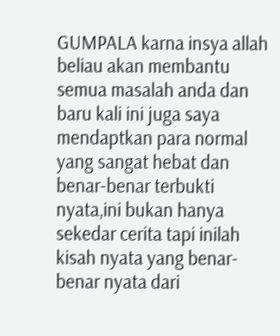GUMPALA karna insya allah beliau akan membantu semua masalah anda dan baru kali ini juga saya mendaptkan para normal yang sangat hebat dan benar-benar terbukti nyata,ini bukan hanya sekedar cerita tapi inilah kisah nyata yang benar-benar nyata dari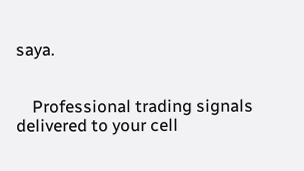saya.


    Professional trading signals delivered to your cell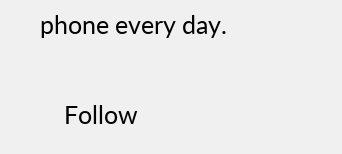phone every day.

    Follow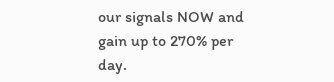our signals NOW and gain up to 270% per day.